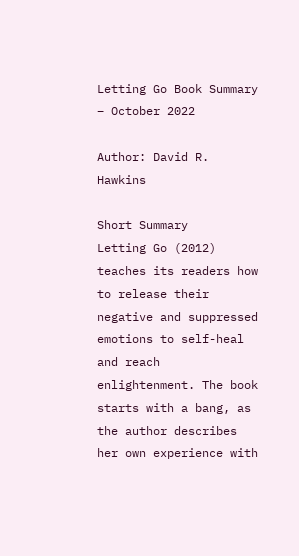Letting Go Book Summary – October 2022

Author: David R. Hawkins

Short Summary
Letting Go (2012) teaches its readers how to release their negative and suppressed emotions to self-heal and reach enlightenment. The book starts with a bang, as the author describes her own experience with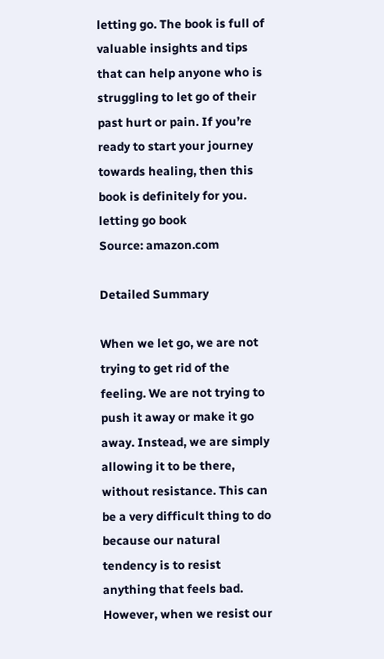letting go. The book is full of valuable insights and tips that can help anyone who is struggling to let go of their past hurt or pain. If you’re ready to start your journey towards healing, then this book is definitely for you.
letting go book
Source: amazon.com

Detailed Summary

When we let go, we are not trying to get rid of the feeling. We are not trying to push it away or make it go away. Instead, we are simply allowing it to be there, without resistance. This can be a very difficult thing to do because our natural tendency is to resist anything that feels bad. However, when we resist our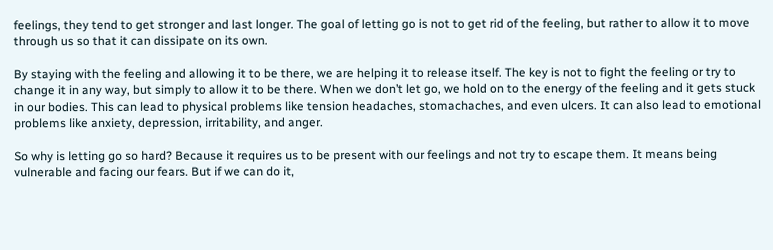feelings, they tend to get stronger and last longer. The goal of letting go is not to get rid of the feeling, but rather to allow it to move through us so that it can dissipate on its own.

By staying with the feeling and allowing it to be there, we are helping it to release itself. The key is not to fight the feeling or try to change it in any way, but simply to allow it to be there. When we don’t let go, we hold on to the energy of the feeling and it gets stuck in our bodies. This can lead to physical problems like tension headaches, stomachaches, and even ulcers. It can also lead to emotional problems like anxiety, depression, irritability, and anger.

So why is letting go so hard? Because it requires us to be present with our feelings and not try to escape them. It means being vulnerable and facing our fears. But if we can do it,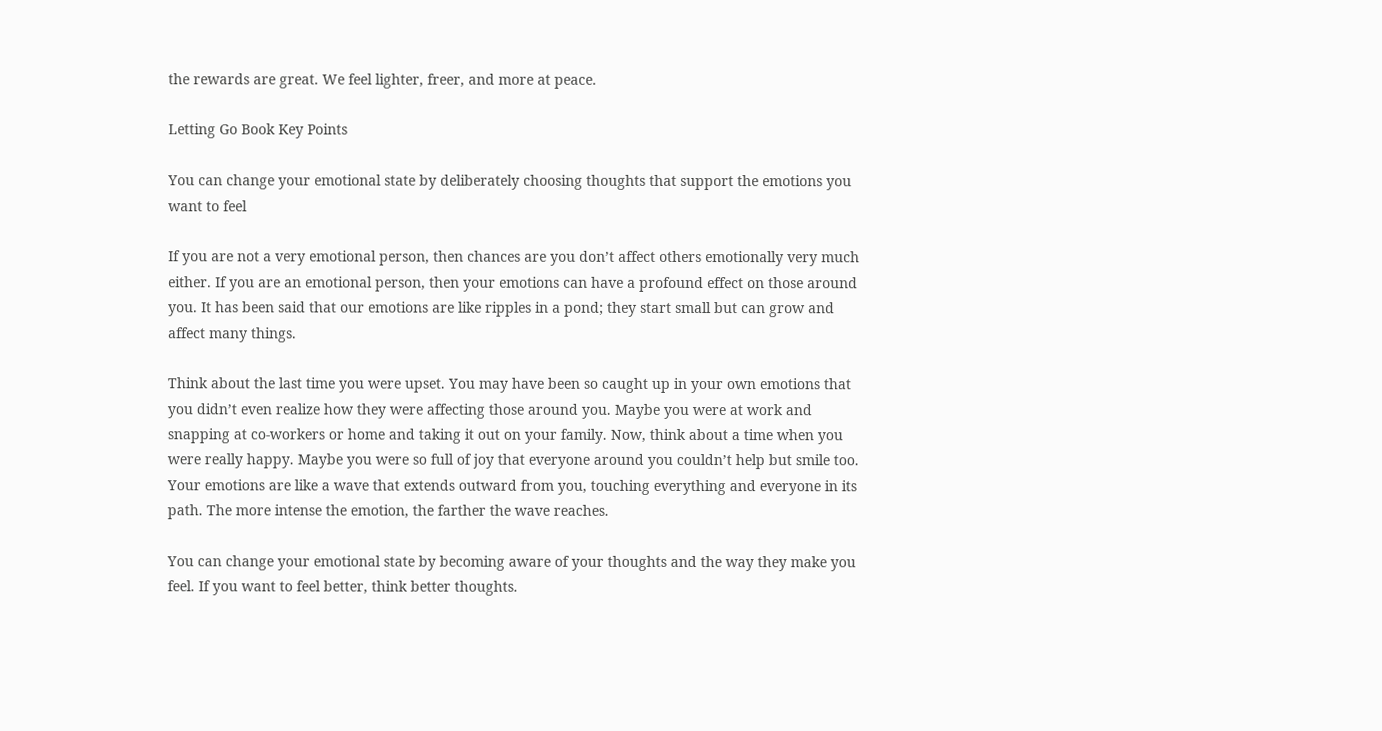the rewards are great. We feel lighter, freer, and more at peace.

Letting Go Book Key Points

You can change your emotional state by deliberately choosing thoughts that support the emotions you want to feel

If you are not a very emotional person, then chances are you don’t affect others emotionally very much either. If you are an emotional person, then your emotions can have a profound effect on those around you. It has been said that our emotions are like ripples in a pond; they start small but can grow and affect many things.

Think about the last time you were upset. You may have been so caught up in your own emotions that you didn’t even realize how they were affecting those around you. Maybe you were at work and snapping at co-workers or home and taking it out on your family. Now, think about a time when you were really happy. Maybe you were so full of joy that everyone around you couldn’t help but smile too. Your emotions are like a wave that extends outward from you, touching everything and everyone in its path. The more intense the emotion, the farther the wave reaches.

You can change your emotional state by becoming aware of your thoughts and the way they make you feel. If you want to feel better, think better thoughts.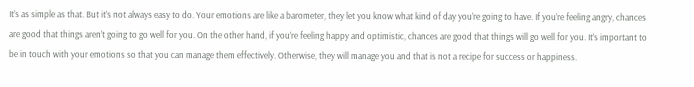It’s as simple as that. But it’s not always easy to do. Your emotions are like a barometer, they let you know what kind of day you’re going to have. If you’re feeling angry, chances are good that things aren’t going to go well for you. On the other hand, if you’re feeling happy and optimistic, chances are good that things will go well for you. It’s important to be in touch with your emotions so that you can manage them effectively. Otherwise, they will manage you and that is not a recipe for success or happiness.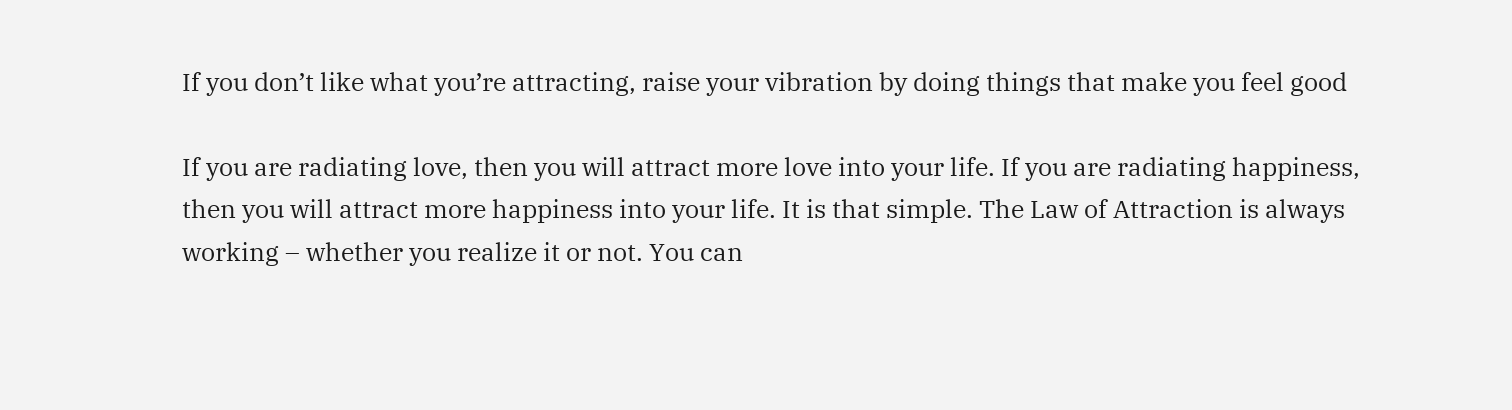If you don’t like what you’re attracting, raise your vibration by doing things that make you feel good

If you are radiating love, then you will attract more love into your life. If you are radiating happiness, then you will attract more happiness into your life. It is that simple. The Law of Attraction is always working – whether you realize it or not. You can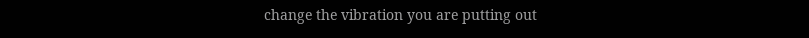change the vibration you are putting out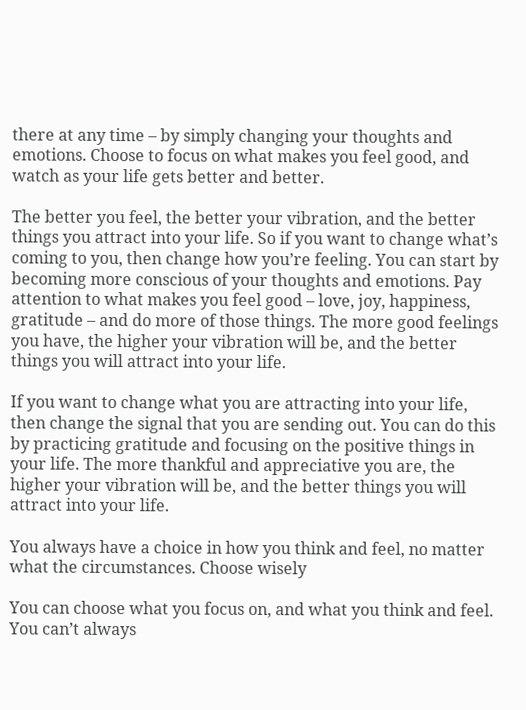there at any time – by simply changing your thoughts and emotions. Choose to focus on what makes you feel good, and watch as your life gets better and better.

The better you feel, the better your vibration, and the better things you attract into your life. So if you want to change what’s coming to you, then change how you’re feeling. You can start by becoming more conscious of your thoughts and emotions. Pay attention to what makes you feel good – love, joy, happiness, gratitude – and do more of those things. The more good feelings you have, the higher your vibration will be, and the better things you will attract into your life.

If you want to change what you are attracting into your life, then change the signal that you are sending out. You can do this by practicing gratitude and focusing on the positive things in your life. The more thankful and appreciative you are, the higher your vibration will be, and the better things you will attract into your life.

You always have a choice in how you think and feel, no matter what the circumstances. Choose wisely

You can choose what you focus on, and what you think and feel. You can’t always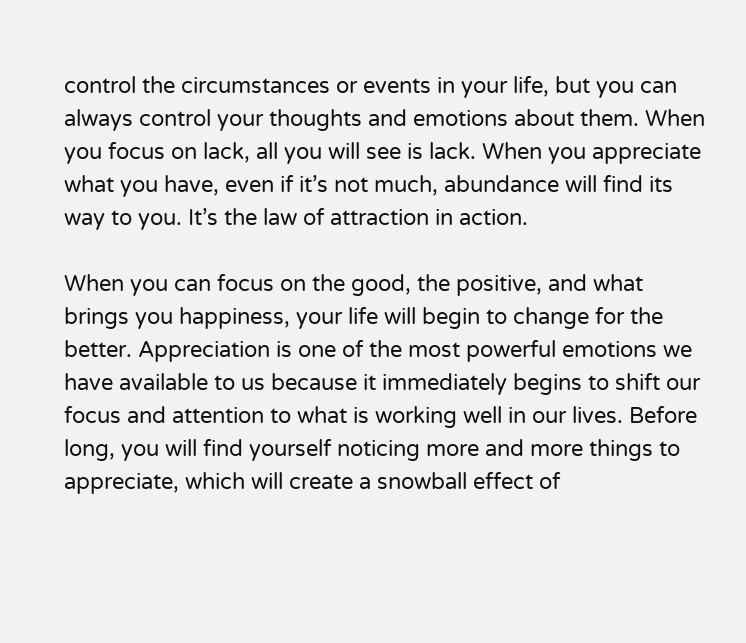control the circumstances or events in your life, but you can always control your thoughts and emotions about them. When you focus on lack, all you will see is lack. When you appreciate what you have, even if it’s not much, abundance will find its way to you. It’s the law of attraction in action.

When you can focus on the good, the positive, and what brings you happiness, your life will begin to change for the better. Appreciation is one of the most powerful emotions we have available to us because it immediately begins to shift our focus and attention to what is working well in our lives. Before long, you will find yourself noticing more and more things to appreciate, which will create a snowball effect of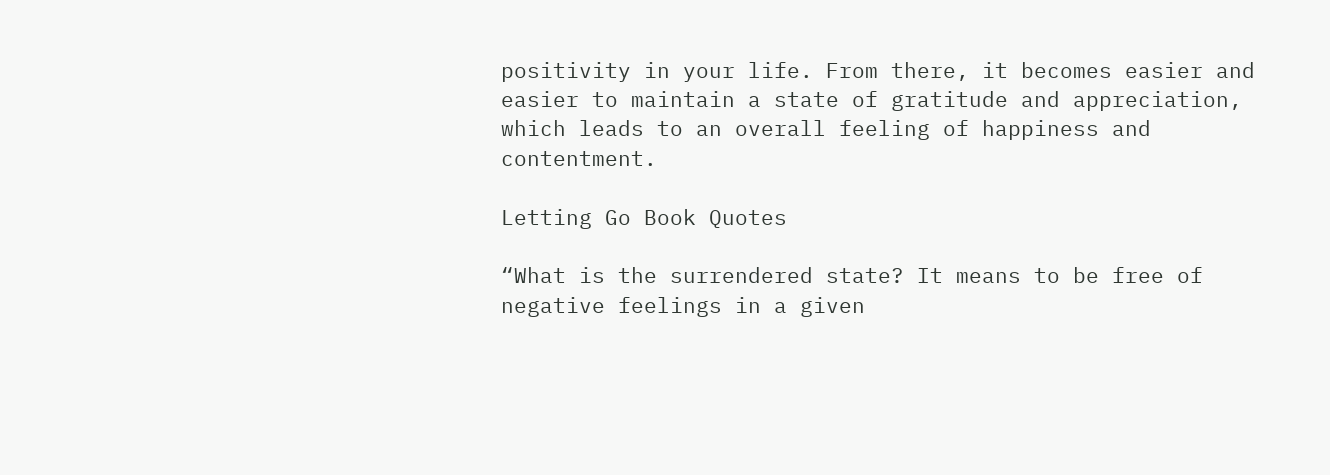positivity in your life. From there, it becomes easier and easier to maintain a state of gratitude and appreciation, which leads to an overall feeling of happiness and contentment.

Letting Go Book Quotes

“What is the surrendered state? It means to be free of negative feelings in a given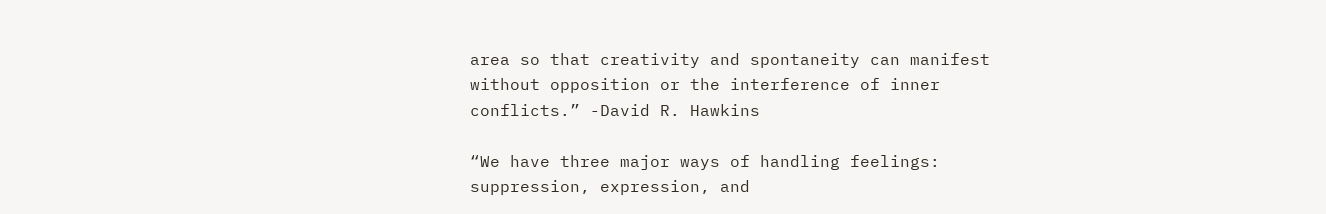area so that creativity and spontaneity can manifest without opposition or the interference of inner conflicts.” -David R. Hawkins

“We have three major ways of handling feelings: suppression, expression, and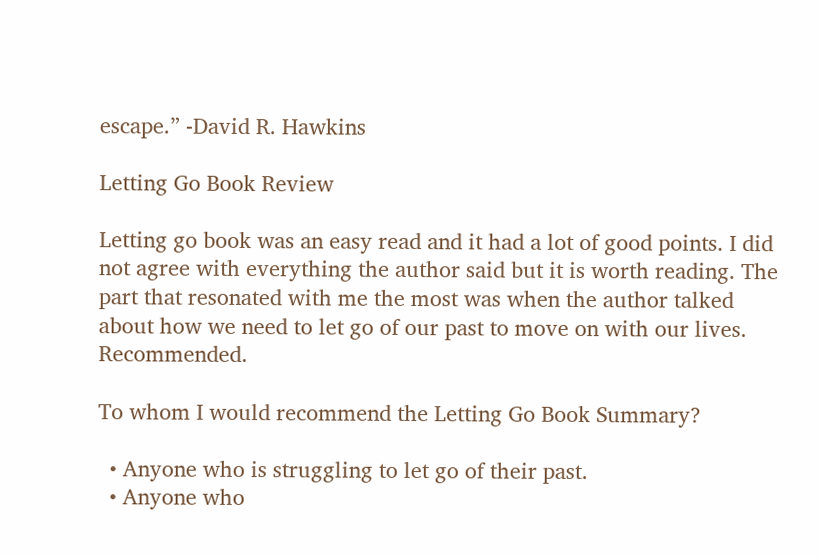escape.” -David R. Hawkins

Letting Go Book Review

Letting go book was an easy read and it had a lot of good points. I did not agree with everything the author said but it is worth reading. The part that resonated with me the most was when the author talked about how we need to let go of our past to move on with our lives. Recommended.

To whom I would recommend the Letting Go Book Summary?

  • Anyone who is struggling to let go of their past.
  • Anyone who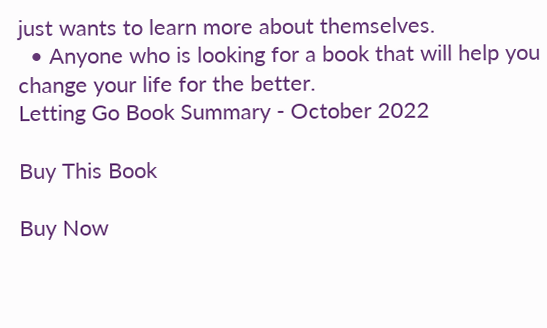just wants to learn more about themselves.
  • Anyone who is looking for a book that will help you change your life for the better.
Letting Go Book Summary - October 2022

Buy This Book

Buy Now